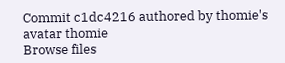Commit c1dc4216 authored by thomie's avatar thomie
Browse files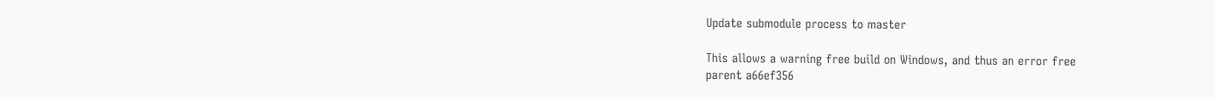Update submodule process to master

This allows a warning free build on Windows, and thus an error free
parent a66ef356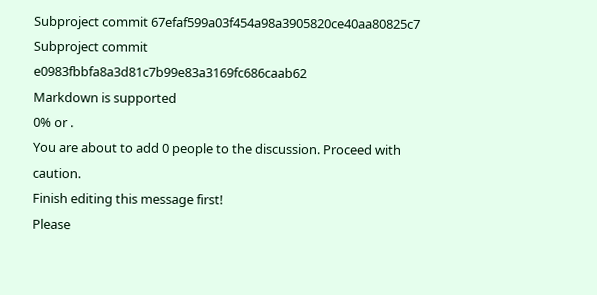Subproject commit 67efaf599a03f454a98a3905820ce40aa80825c7
Subproject commit e0983fbbfa8a3d81c7b99e83a3169fc686caab62
Markdown is supported
0% or .
You are about to add 0 people to the discussion. Proceed with caution.
Finish editing this message first!
Please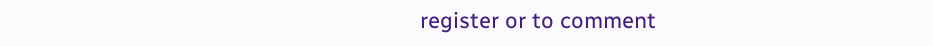register or to comment